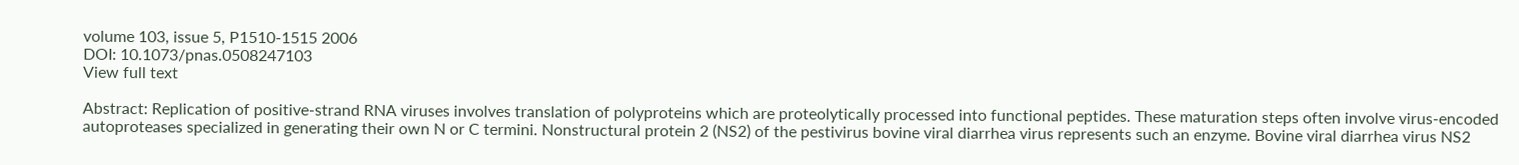volume 103, issue 5, P1510-1515 2006
DOI: 10.1073/pnas.0508247103
View full text

Abstract: Replication of positive-strand RNA viruses involves translation of polyproteins which are proteolytically processed into functional peptides. These maturation steps often involve virus-encoded autoproteases specialized in generating their own N or C termini. Nonstructural protein 2 (NS2) of the pestivirus bovine viral diarrhea virus represents such an enzyme. Bovine viral diarrhea virus NS2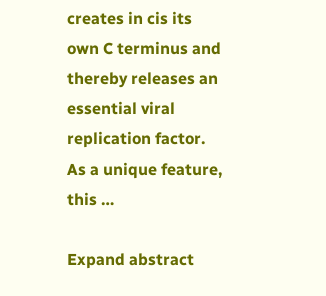creates in cis its own C terminus and thereby releases an essential viral replication factor. As a unique feature, this …

Expand abstract